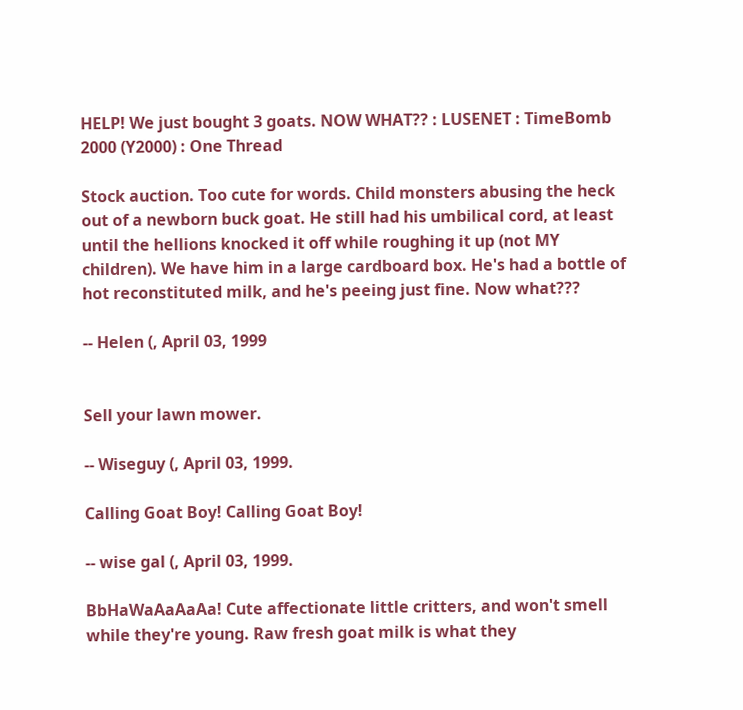HELP! We just bought 3 goats. NOW WHAT?? : LUSENET : TimeBomb 2000 (Y2000) : One Thread

Stock auction. Too cute for words. Child monsters abusing the heck out of a newborn buck goat. He still had his umbilical cord, at least until the hellions knocked it off while roughing it up (not MY children). We have him in a large cardboard box. He's had a bottle of hot reconstituted milk, and he's peeing just fine. Now what???

-- Helen (, April 03, 1999


Sell your lawn mower.

-- Wiseguy (, April 03, 1999.

Calling Goat Boy! Calling Goat Boy!

-- wise gal (, April 03, 1999.

BbHaWaAaAaAa! Cute affectionate little critters, and won't smell while they're young. Raw fresh goat milk is what they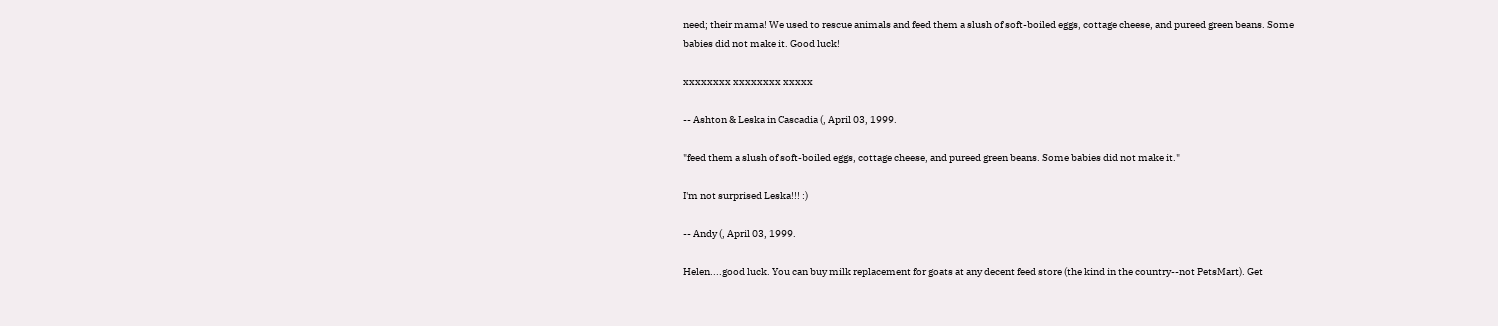need; their mama! We used to rescue animals and feed them a slush of soft-boiled eggs, cottage cheese, and pureed green beans. Some babies did not make it. Good luck!

xxxxxxxx xxxxxxxx xxxxx

-- Ashton & Leska in Cascadia (, April 03, 1999.

"feed them a slush of soft-boiled eggs, cottage cheese, and pureed green beans. Some babies did not make it."

I'm not surprised Leska!!! :)

-- Andy (, April 03, 1999.

Helen....good luck. You can buy milk replacement for goats at any decent feed store (the kind in the country--not PetsMart). Get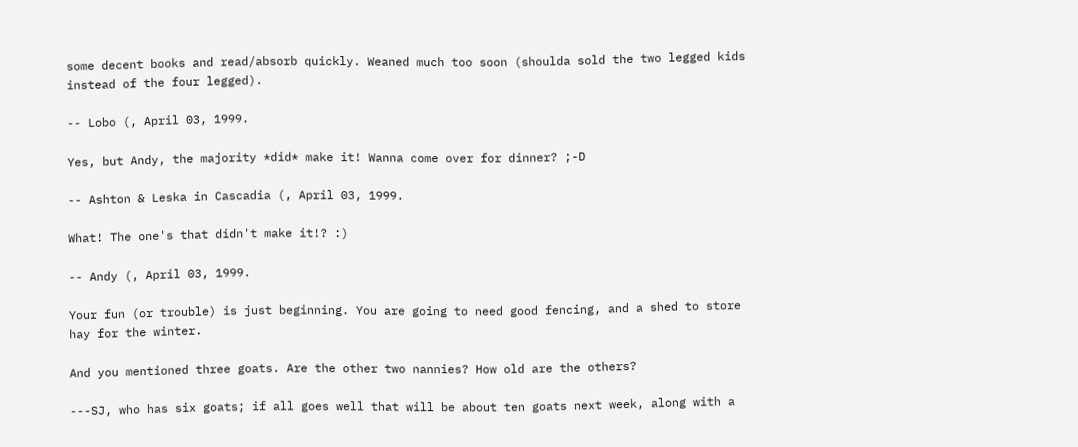some decent books and read/absorb quickly. Weaned much too soon (shoulda sold the two legged kids instead of the four legged).

-- Lobo (, April 03, 1999.

Yes, but Andy, the majority *did* make it! Wanna come over for dinner? ;-D

-- Ashton & Leska in Cascadia (, April 03, 1999.

What! The one's that didn't make it!? :)

-- Andy (, April 03, 1999.

Your fun (or trouble) is just beginning. You are going to need good fencing, and a shed to store hay for the winter.

And you mentioned three goats. Are the other two nannies? How old are the others?

---SJ, who has six goats; if all goes well that will be about ten goats next week, along with a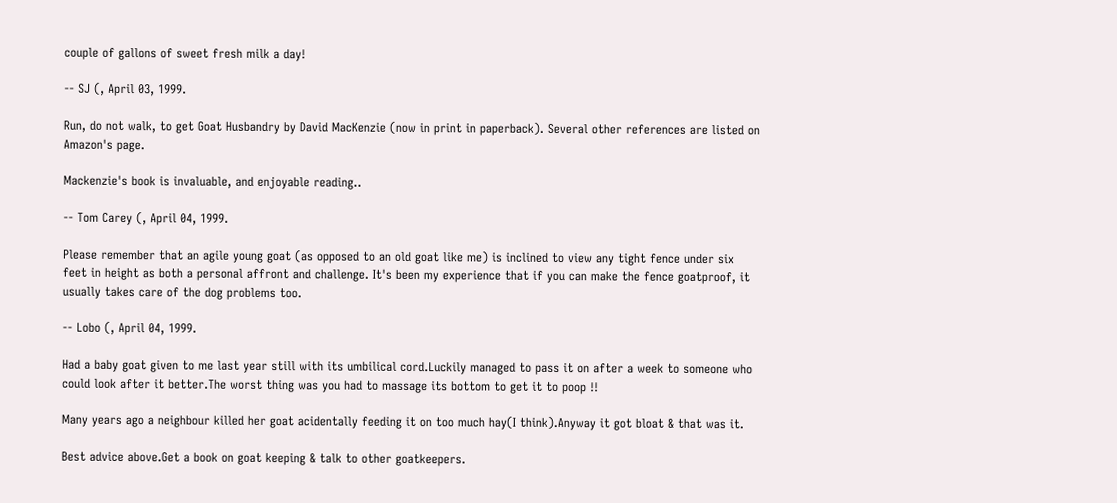couple of gallons of sweet fresh milk a day!

-- SJ (, April 03, 1999.

Run, do not walk, to get Goat Husbandry by David MacKenzie (now in print in paperback). Several other references are listed on Amazon's page.

Mackenzie's book is invaluable, and enjoyable reading..

-- Tom Carey (, April 04, 1999.

Please remember that an agile young goat (as opposed to an old goat like me) is inclined to view any tight fence under six feet in height as both a personal affront and challenge. It's been my experience that if you can make the fence goatproof, it usually takes care of the dog problems too.

-- Lobo (, April 04, 1999.

Had a baby goat given to me last year still with its umbilical cord.Luckily managed to pass it on after a week to someone who could look after it better.The worst thing was you had to massage its bottom to get it to poop !!

Many years ago a neighbour killed her goat acidentally feeding it on too much hay(I think).Anyway it got bloat & that was it.

Best advice above.Get a book on goat keeping & talk to other goatkeepers.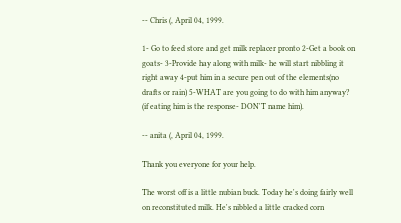-- Chris (, April 04, 1999.

1- Go to feed store and get milk replacer pronto 2-Get a book on goats- 3-Provide hay along with milk- he will start nibbling it right away 4-put him in a secure pen out of the elements(no drafts or rain) 5-WHAT are you going to do with him anyway? (if eating him is the response- DON'T name him).

-- anita (, April 04, 1999.

Thank you everyone for your help.

The worst off is a little nubian buck. Today he's doing fairly well on reconstituted milk. He's nibbled a little cracked corn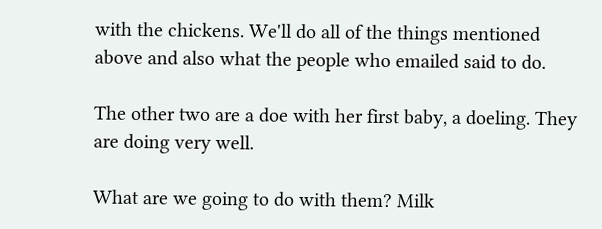with the chickens. We'll do all of the things mentioned above and also what the people who emailed said to do.

The other two are a doe with her first baby, a doeling. They are doing very well.

What are we going to do with them? Milk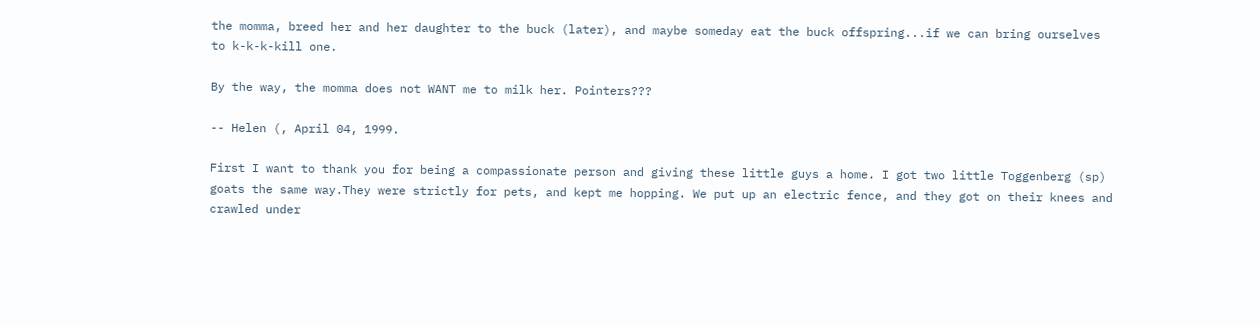the momma, breed her and her daughter to the buck (later), and maybe someday eat the buck offspring...if we can bring ourselves to k-k-k-kill one.

By the way, the momma does not WANT me to milk her. Pointers???

-- Helen (, April 04, 1999.

First I want to thank you for being a compassionate person and giving these little guys a home. I got two little Toggenberg (sp) goats the same way.They were strictly for pets, and kept me hopping. We put up an electric fence, and they got on their knees and crawled under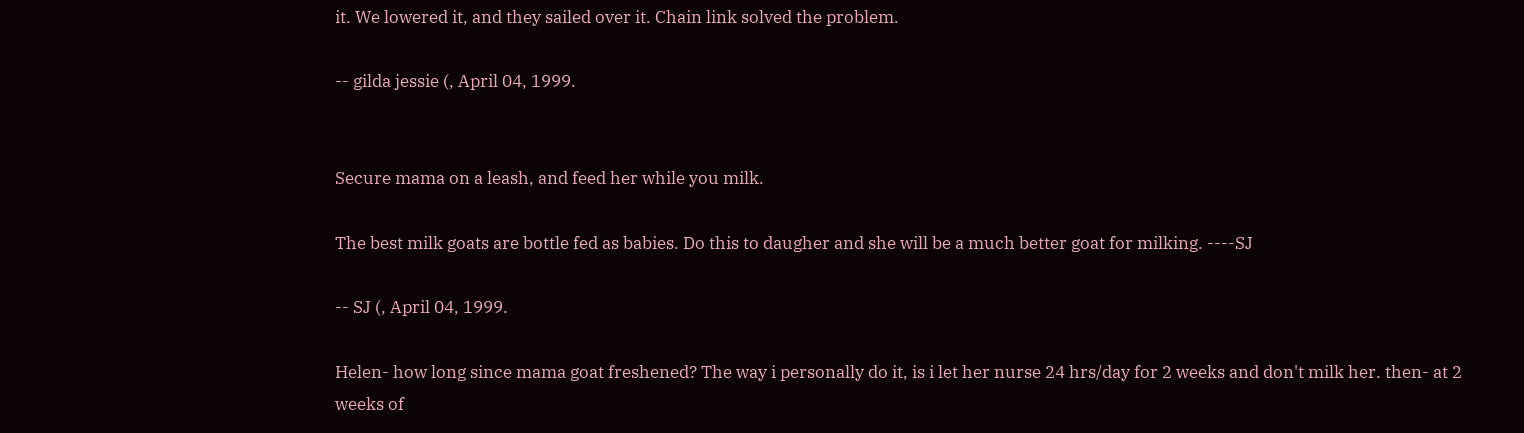it. We lowered it, and they sailed over it. Chain link solved the problem.

-- gilda jessie (, April 04, 1999.


Secure mama on a leash, and feed her while you milk.

The best milk goats are bottle fed as babies. Do this to daugher and she will be a much better goat for milking. ----SJ

-- SJ (, April 04, 1999.

Helen- how long since mama goat freshened? The way i personally do it, is i let her nurse 24 hrs/day for 2 weeks and don't milk her. then- at 2 weeks of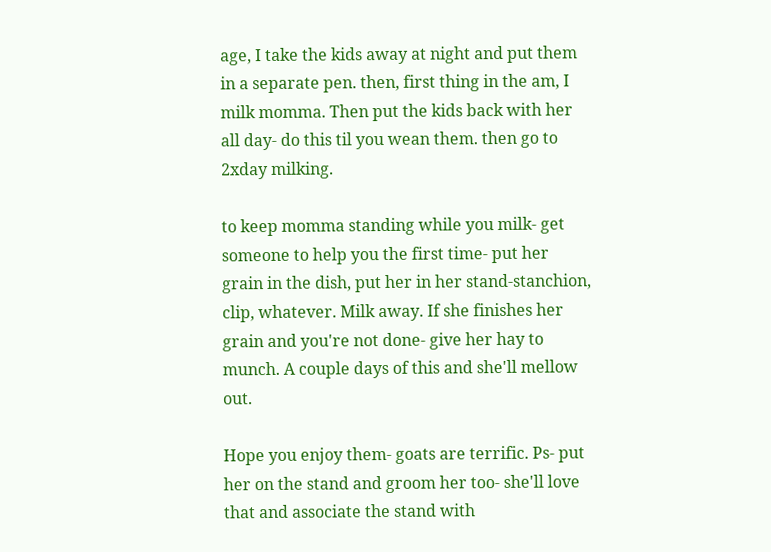age, I take the kids away at night and put them in a separate pen. then, first thing in the am, I milk momma. Then put the kids back with her all day- do this til you wean them. then go to 2xday milking.

to keep momma standing while you milk- get someone to help you the first time- put her grain in the dish, put her in her stand-stanchion, clip, whatever. Milk away. If she finishes her grain and you're not done- give her hay to munch. A couple days of this and she'll mellow out.

Hope you enjoy them- goats are terrific. Ps- put her on the stand and groom her too- she'll love that and associate the stand with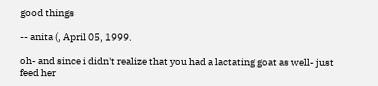good things

-- anita (, April 05, 1999.

oh- and since i didn't realize that you had a lactating goat as well- just feed her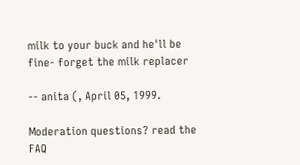milk to your buck and he'll be fine- forget the milk replacer

-- anita (, April 05, 1999.

Moderation questions? read the FAQ